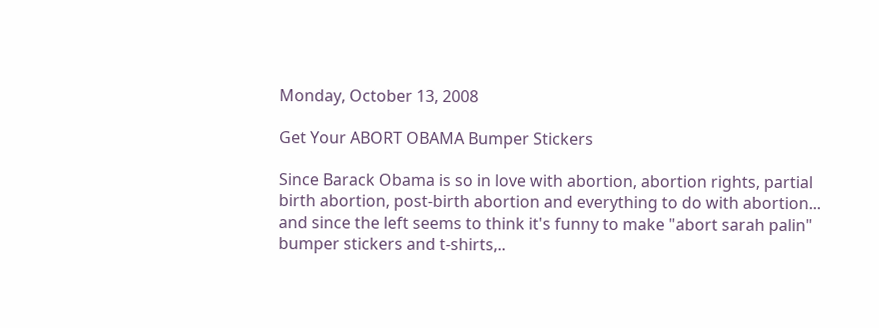Monday, October 13, 2008

Get Your ABORT OBAMA Bumper Stickers

Since Barack Obama is so in love with abortion, abortion rights, partial birth abortion, post-birth abortion and everything to do with abortion... and since the left seems to think it's funny to make "abort sarah palin" bumper stickers and t-shirts,..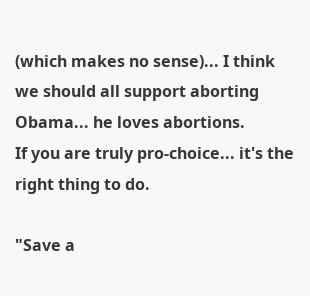(which makes no sense)... I think we should all support aborting Obama... he loves abortions.
If you are truly pro-choice... it's the right thing to do.

"Save a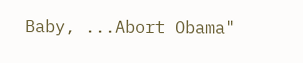Baby, ...Abort Obama"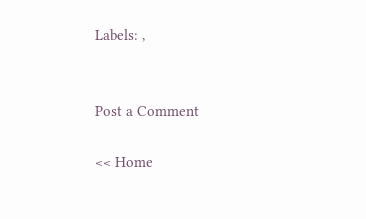Labels: ,


Post a Comment

<< Home